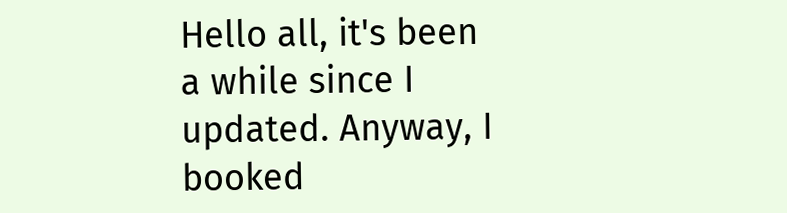Hello all, it's been a while since I updated. Anyway, I booked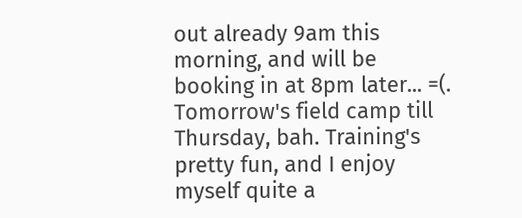out already 9am this morning, and will be booking in at 8pm later... =(. Tomorrow's field camp till Thursday, bah. Training's pretty fun, and I enjoy myself quite a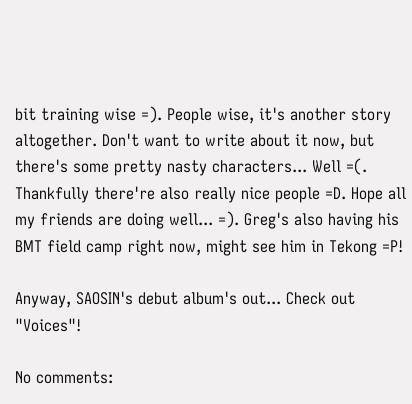bit training wise =). People wise, it's another story altogether. Don't want to write about it now, but there's some pretty nasty characters... Well =(. Thankfully there're also really nice people =D. Hope all my friends are doing well... =). Greg's also having his BMT field camp right now, might see him in Tekong =P!

Anyway, SAOSIN's debut album's out... Check out "Voices"!

No comments: